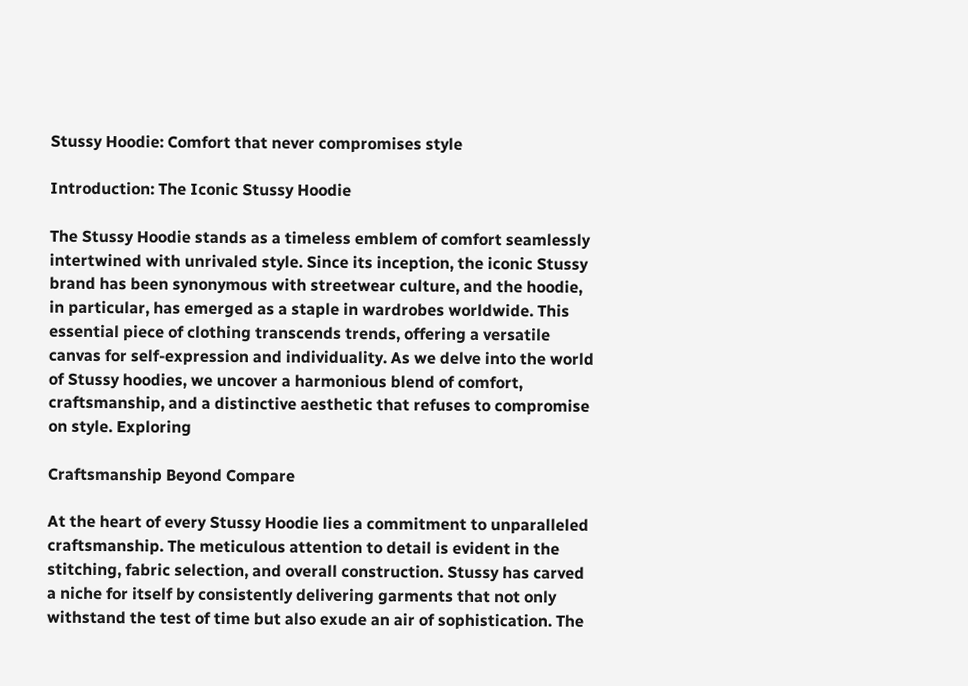Stussy Hoodie: Comfort that never compromises style

Introduction: The Iconic Stussy Hoodie

The Stussy Hoodie stands as a timeless emblem of comfort seamlessly intertwined with unrivaled style. Since its inception, the iconic Stussy brand has been synonymous with streetwear culture, and the hoodie, in particular, has emerged as a staple in wardrobes worldwide. This essential piece of clothing transcends trends, offering a versatile canvas for self-expression and individuality. As we delve into the world of Stussy hoodies, we uncover a harmonious blend of comfort, craftsmanship, and a distinctive aesthetic that refuses to compromise on style. Exploring

Craftsmanship Beyond Compare

At the heart of every Stussy Hoodie lies a commitment to unparalleled craftsmanship. The meticulous attention to detail is evident in the stitching, fabric selection, and overall construction. Stussy has carved a niche for itself by consistently delivering garments that not only withstand the test of time but also exude an air of sophistication. The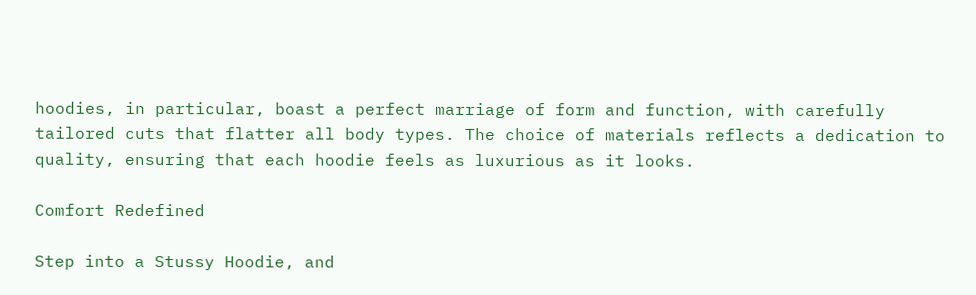hoodies, in particular, boast a perfect marriage of form and function, with carefully tailored cuts that flatter all body types. The choice of materials reflects a dedication to quality, ensuring that each hoodie feels as luxurious as it looks.

Comfort Redefined

Step into a Stussy Hoodie, and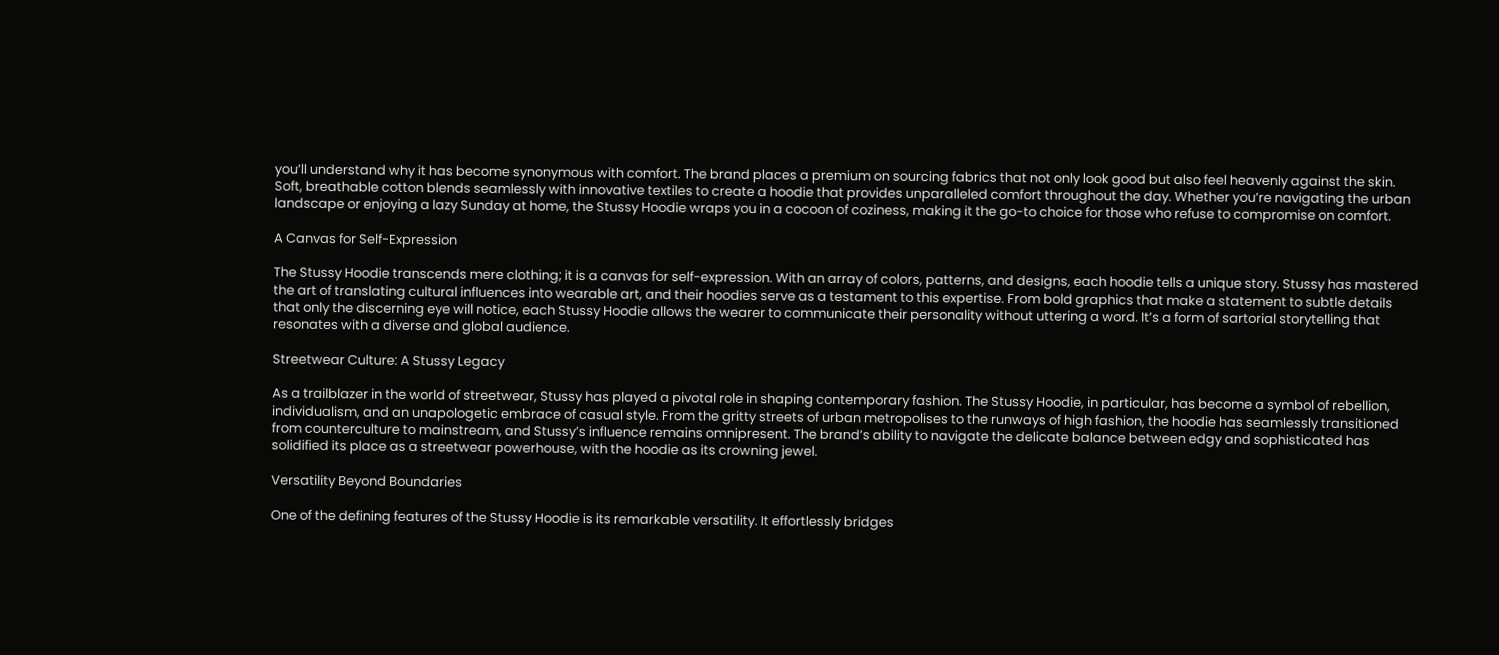you’ll understand why it has become synonymous with comfort. The brand places a premium on sourcing fabrics that not only look good but also feel heavenly against the skin. Soft, breathable cotton blends seamlessly with innovative textiles to create a hoodie that provides unparalleled comfort throughout the day. Whether you’re navigating the urban landscape or enjoying a lazy Sunday at home, the Stussy Hoodie wraps you in a cocoon of coziness, making it the go-to choice for those who refuse to compromise on comfort.

A Canvas for Self-Expression

The Stussy Hoodie transcends mere clothing; it is a canvas for self-expression. With an array of colors, patterns, and designs, each hoodie tells a unique story. Stussy has mastered the art of translating cultural influences into wearable art, and their hoodies serve as a testament to this expertise. From bold graphics that make a statement to subtle details that only the discerning eye will notice, each Stussy Hoodie allows the wearer to communicate their personality without uttering a word. It’s a form of sartorial storytelling that resonates with a diverse and global audience.

Streetwear Culture: A Stussy Legacy

As a trailblazer in the world of streetwear, Stussy has played a pivotal role in shaping contemporary fashion. The Stussy Hoodie, in particular, has become a symbol of rebellion, individualism, and an unapologetic embrace of casual style. From the gritty streets of urban metropolises to the runways of high fashion, the hoodie has seamlessly transitioned from counterculture to mainstream, and Stussy’s influence remains omnipresent. The brand’s ability to navigate the delicate balance between edgy and sophisticated has solidified its place as a streetwear powerhouse, with the hoodie as its crowning jewel.

Versatility Beyond Boundaries

One of the defining features of the Stussy Hoodie is its remarkable versatility. It effortlessly bridges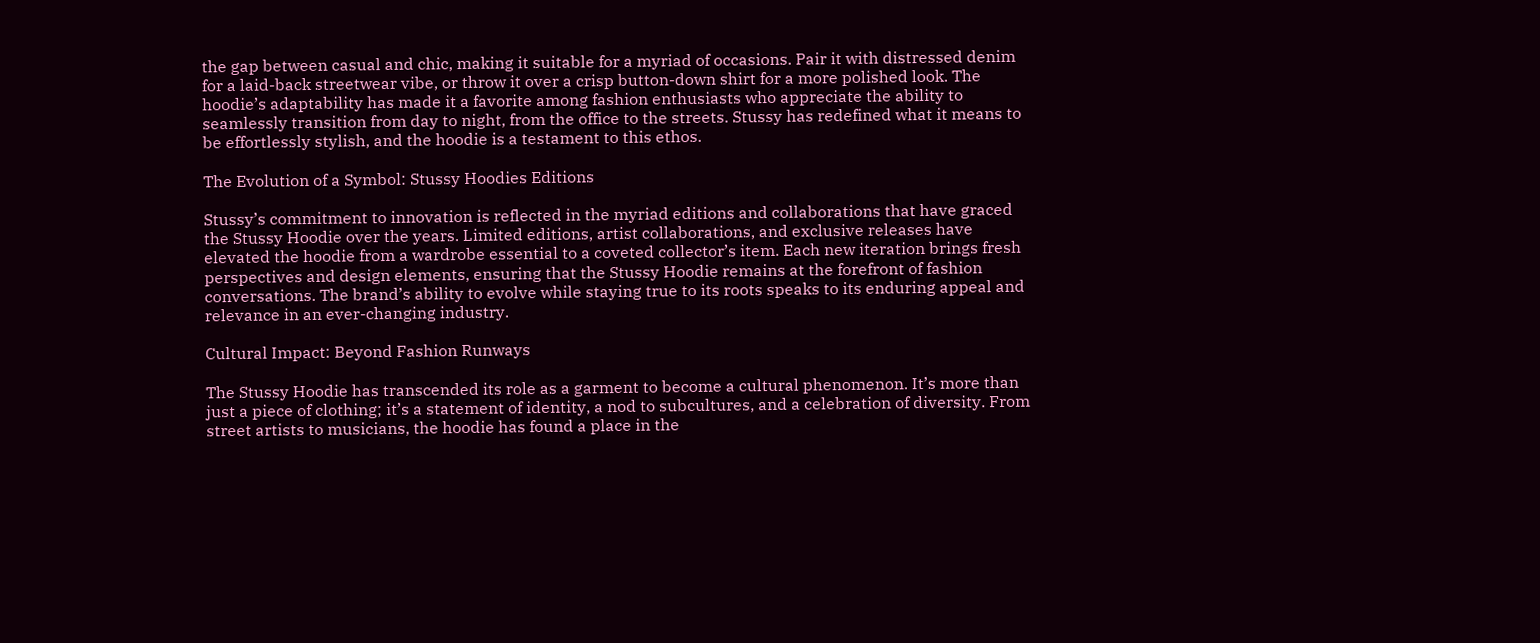the gap between casual and chic, making it suitable for a myriad of occasions. Pair it with distressed denim for a laid-back streetwear vibe, or throw it over a crisp button-down shirt for a more polished look. The hoodie’s adaptability has made it a favorite among fashion enthusiasts who appreciate the ability to seamlessly transition from day to night, from the office to the streets. Stussy has redefined what it means to be effortlessly stylish, and the hoodie is a testament to this ethos.

The Evolution of a Symbol: Stussy Hoodies Editions

Stussy’s commitment to innovation is reflected in the myriad editions and collaborations that have graced the Stussy Hoodie over the years. Limited editions, artist collaborations, and exclusive releases have elevated the hoodie from a wardrobe essential to a coveted collector’s item. Each new iteration brings fresh perspectives and design elements, ensuring that the Stussy Hoodie remains at the forefront of fashion conversations. The brand’s ability to evolve while staying true to its roots speaks to its enduring appeal and relevance in an ever-changing industry.

Cultural Impact: Beyond Fashion Runways

The Stussy Hoodie has transcended its role as a garment to become a cultural phenomenon. It’s more than just a piece of clothing; it’s a statement of identity, a nod to subcultures, and a celebration of diversity. From street artists to musicians, the hoodie has found a place in the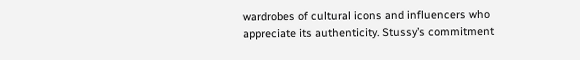wardrobes of cultural icons and influencers who appreciate its authenticity. Stussy’s commitment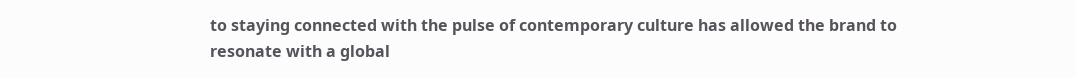to staying connected with the pulse of contemporary culture has allowed the brand to resonate with a global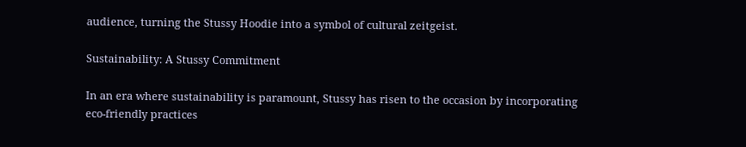audience, turning the Stussy Hoodie into a symbol of cultural zeitgeist.

Sustainability: A Stussy Commitment

In an era where sustainability is paramount, Stussy has risen to the occasion by incorporating eco-friendly practices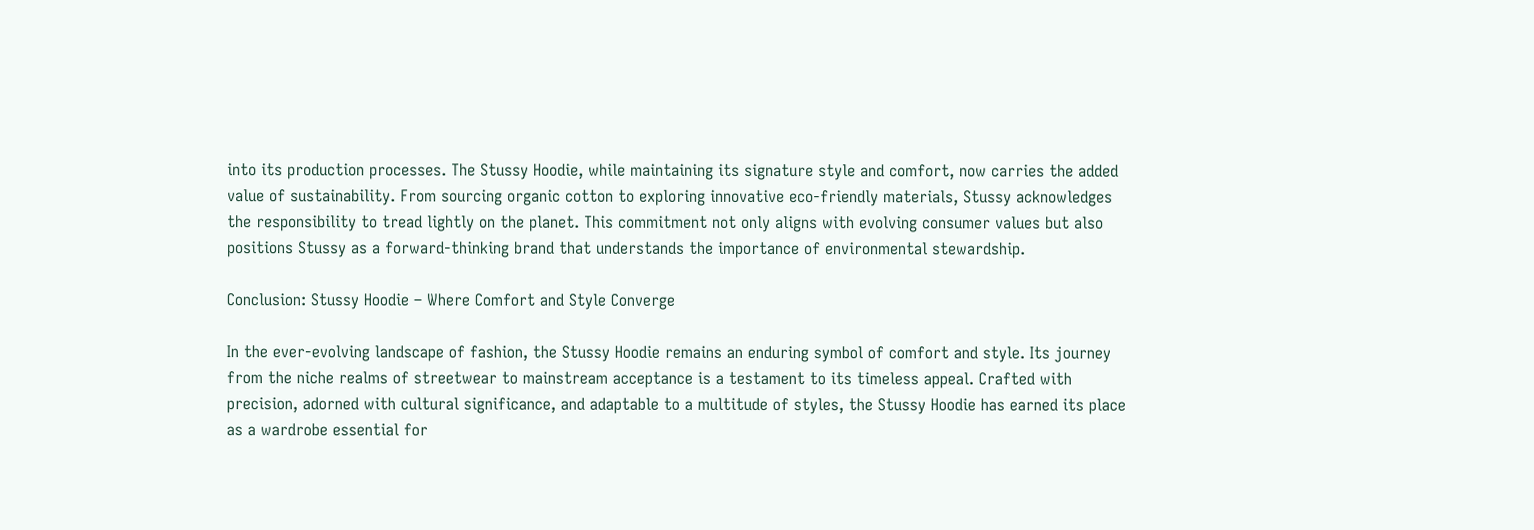into its production processes. The Stussy Hoodie, while maintaining its signature style and comfort, now carries the added value of sustainability. From sourcing organic cotton to exploring innovative eco-friendly materials, Stussy acknowledges the responsibility to tread lightly on the planet. This commitment not only aligns with evolving consumer values but also positions Stussy as a forward-thinking brand that understands the importance of environmental stewardship.

Conclusion: Stussy Hoodie – Where Comfort and Style Converge

In the ever-evolving landscape of fashion, the Stussy Hoodie remains an enduring symbol of comfort and style. Its journey from the niche realms of streetwear to mainstream acceptance is a testament to its timeless appeal. Crafted with precision, adorned with cultural significance, and adaptable to a multitude of styles, the Stussy Hoodie has earned its place as a wardrobe essential for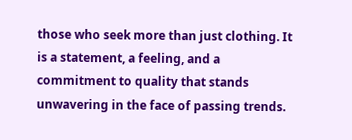those who seek more than just clothing. It is a statement, a feeling, and a commitment to quality that stands unwavering in the face of passing trends.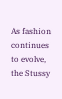As fashion continues to evolve, the Stussy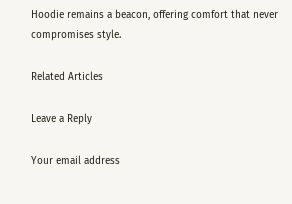Hoodie remains a beacon, offering comfort that never compromises style.

Related Articles

Leave a Reply

Your email address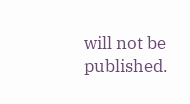will not be published.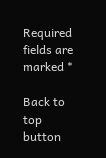Required fields are marked *

Back to top button